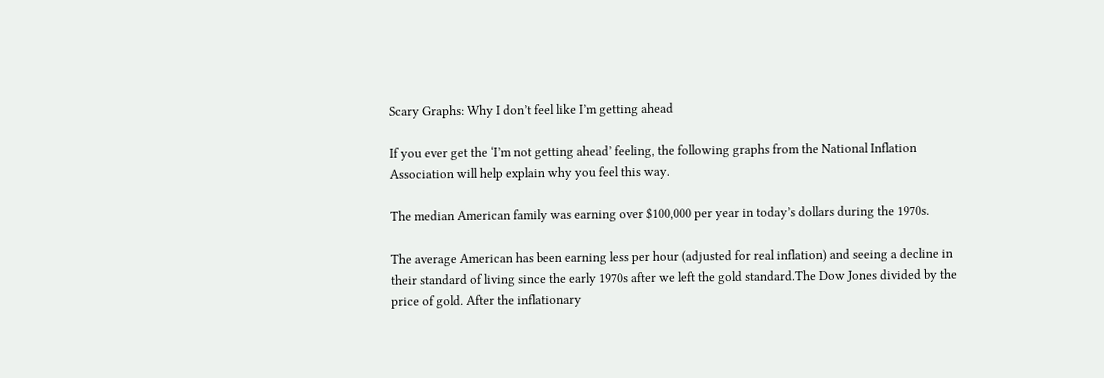Scary Graphs: Why I don’t feel like I’m getting ahead

If you ever get the ‘I’m not getting ahead’ feeling, the following graphs from the National Inflation Association will help explain why you feel this way.

The median American family was earning over $100,000 per year in today’s dollars during the 1970s.

The average American has been earning less per hour (adjusted for real inflation) and seeing a decline in their standard of living since the early 1970s after we left the gold standard.The Dow Jones divided by the price of gold. After the inflationary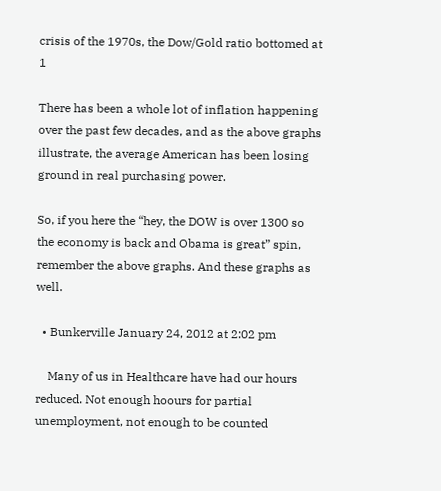crisis of the 1970s, the Dow/Gold ratio bottomed at 1

There has been a whole lot of inflation happening over the past few decades, and as the above graphs illustrate, the average American has been losing ground in real purchasing power.

So, if you here the “hey, the DOW is over 1300 so the economy is back and Obama is great” spin, remember the above graphs. And these graphs as well.

  • Bunkerville January 24, 2012 at 2:02 pm

    Many of us in Healthcare have had our hours reduced. Not enough hoours for partial unemployment, not enough to be counted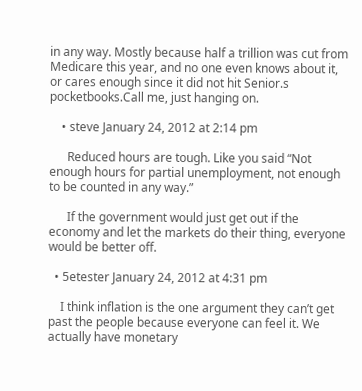in any way. Mostly because half a trillion was cut from Medicare this year, and no one even knows about it, or cares enough since it did not hit Senior.s pocketbooks.Call me, just hanging on.

    • steve January 24, 2012 at 2:14 pm

      Reduced hours are tough. Like you said “Not enough hours for partial unemployment, not enough to be counted in any way.”

      If the government would just get out if the economy and let the markets do their thing, everyone would be better off.

  • 5etester January 24, 2012 at 4:31 pm

    I think inflation is the one argument they can’t get past the people because everyone can feel it. We actually have monetary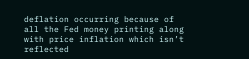deflation occurring because of all the Fed money printing along with price inflation which isn’t reflected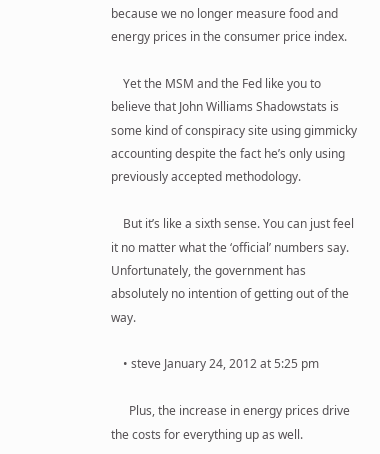because we no longer measure food and energy prices in the consumer price index.

    Yet the MSM and the Fed like you to believe that John Williams Shadowstats is some kind of conspiracy site using gimmicky accounting despite the fact he’s only using previously accepted methodology.

    But it’s like a sixth sense. You can just feel it no matter what the ‘official’ numbers say. Unfortunately, the government has absolutely no intention of getting out of the way.

    • steve January 24, 2012 at 5:25 pm

      Plus, the increase in energy prices drive the costs for everything up as well.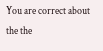You are correct about the the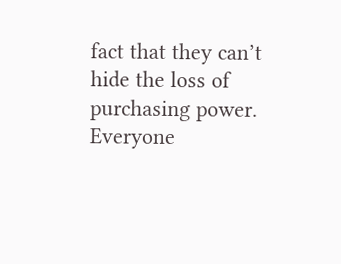fact that they can’t hide the loss of purchasing power. Everyone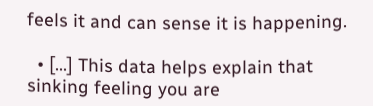feels it and can sense it is happening.

  • […] This data helps explain that sinking feeling you are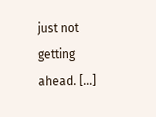just not getting ahead. […]